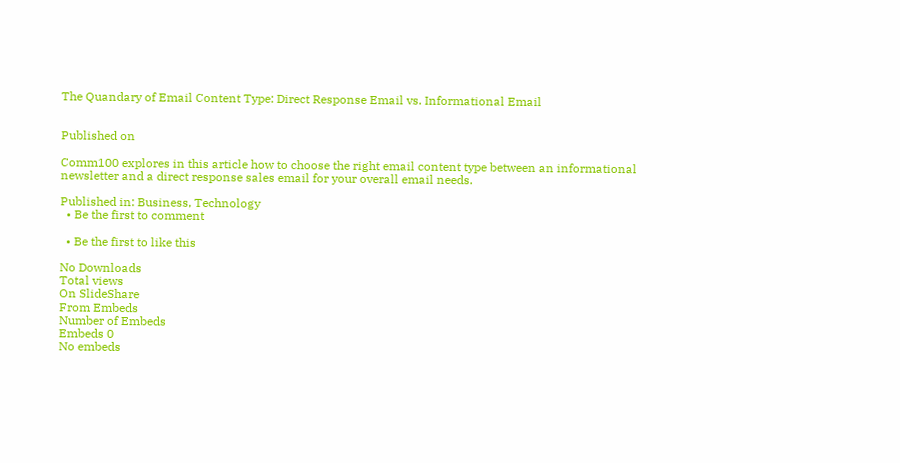The Quandary of Email Content Type: Direct Response Email vs. Informational Email


Published on

Comm100 explores in this article how to choose the right email content type between an informational newsletter and a direct response sales email for your overall email needs.

Published in: Business, Technology
  • Be the first to comment

  • Be the first to like this

No Downloads
Total views
On SlideShare
From Embeds
Number of Embeds
Embeds 0
No embeds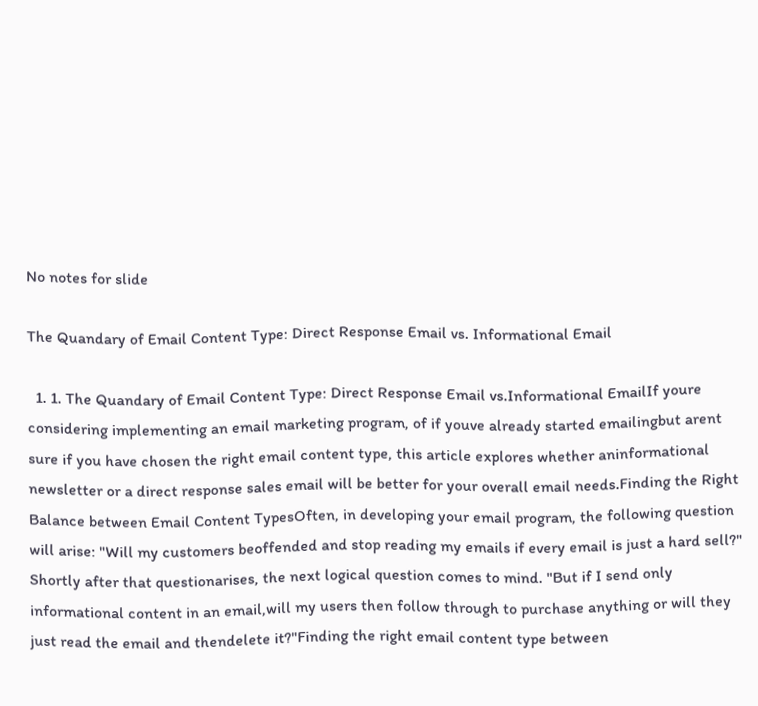No notes for slide

The Quandary of Email Content Type: Direct Response Email vs. Informational Email

  1. 1. The Quandary of Email Content Type: Direct Response Email vs.Informational EmailIf youre considering implementing an email marketing program, of if youve already started emailingbut arent sure if you have chosen the right email content type, this article explores whether aninformational newsletter or a direct response sales email will be better for your overall email needs.Finding the Right Balance between Email Content TypesOften, in developing your email program, the following question will arise: "Will my customers beoffended and stop reading my emails if every email is just a hard sell?" Shortly after that questionarises, the next logical question comes to mind. "But if I send only informational content in an email,will my users then follow through to purchase anything or will they just read the email and thendelete it?"Finding the right email content type between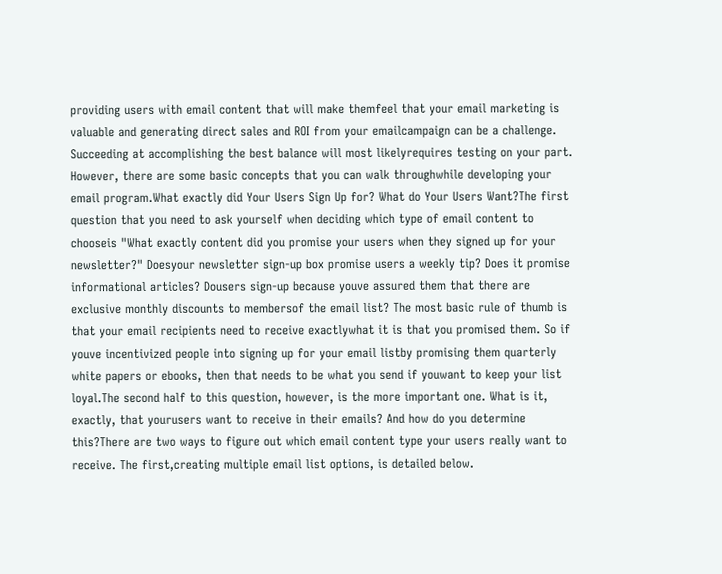providing users with email content that will make themfeel that your email marketing is valuable and generating direct sales and ROI from your emailcampaign can be a challenge. Succeeding at accomplishing the best balance will most likelyrequires testing on your part. However, there are some basic concepts that you can walk throughwhile developing your email program.What exactly did Your Users Sign Up for? What do Your Users Want?The first question that you need to ask yourself when deciding which type of email content to chooseis "What exactly content did you promise your users when they signed up for your newsletter?" Doesyour newsletter sign-up box promise users a weekly tip? Does it promise informational articles? Dousers sign-up because youve assured them that there are exclusive monthly discounts to membersof the email list? The most basic rule of thumb is that your email recipients need to receive exactlywhat it is that you promised them. So if youve incentivized people into signing up for your email listby promising them quarterly white papers or ebooks, then that needs to be what you send if youwant to keep your list loyal.The second half to this question, however, is the more important one. What is it, exactly, that yourusers want to receive in their emails? And how do you determine this?There are two ways to figure out which email content type your users really want to receive. The first,creating multiple email list options, is detailed below.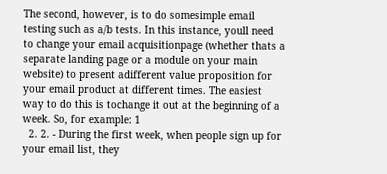The second, however, is to do somesimple email testing such as a/b tests. In this instance, youll need to change your email acquisitionpage (whether thats a separate landing page or a module on your main website) to present adifferent value proposition for your email product at different times. The easiest way to do this is tochange it out at the beginning of a week. So, for example: 1
  2. 2. - During the first week, when people sign up for your email list, they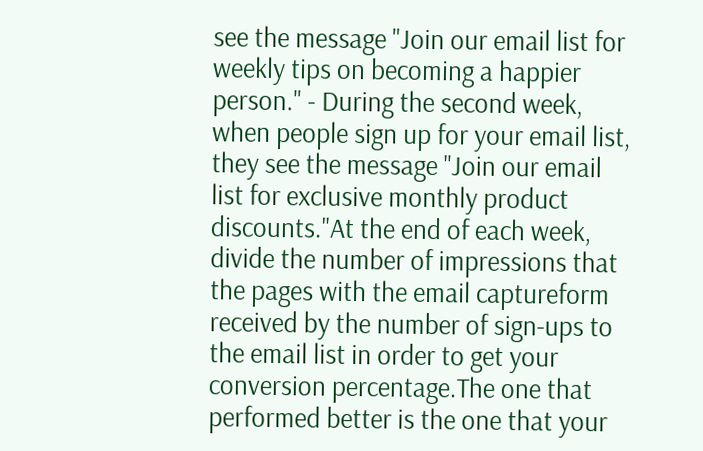see the message "Join our email list for weekly tips on becoming a happier person." - During the second week, when people sign up for your email list, they see the message "Join our email list for exclusive monthly product discounts."At the end of each week, divide the number of impressions that the pages with the email captureform received by the number of sign-ups to the email list in order to get your conversion percentage.The one that performed better is the one that your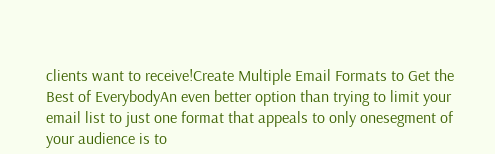clients want to receive!Create Multiple Email Formats to Get the Best of EverybodyAn even better option than trying to limit your email list to just one format that appeals to only onesegment of your audience is to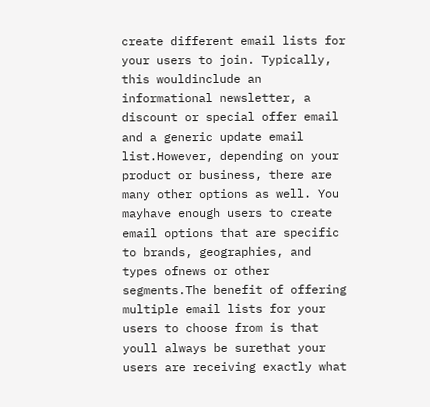create different email lists for your users to join. Typically, this wouldinclude an informational newsletter, a discount or special offer email and a generic update email list.However, depending on your product or business, there are many other options as well. You mayhave enough users to create email options that are specific to brands, geographies, and types ofnews or other segments.The benefit of offering multiple email lists for your users to choose from is that youll always be surethat your users are receiving exactly what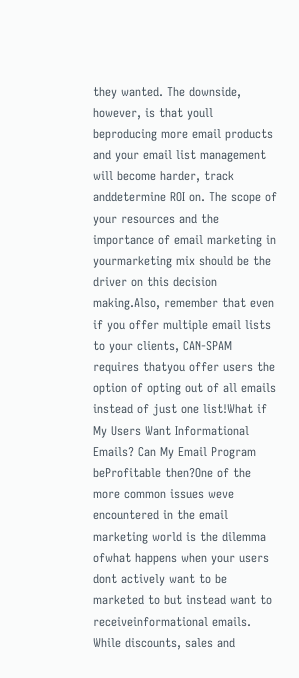they wanted. The downside, however, is that youll beproducing more email products and your email list management will become harder, track anddetermine ROI on. The scope of your resources and the importance of email marketing in yourmarketing mix should be the driver on this decision making.Also, remember that even if you offer multiple email lists to your clients, CAN-SPAM requires thatyou offer users the option of opting out of all emails instead of just one list!What if My Users Want Informational Emails? Can My Email Program beProfitable then?One of the more common issues weve encountered in the email marketing world is the dilemma ofwhat happens when your users dont actively want to be marketed to but instead want to receiveinformational emails. While discounts, sales and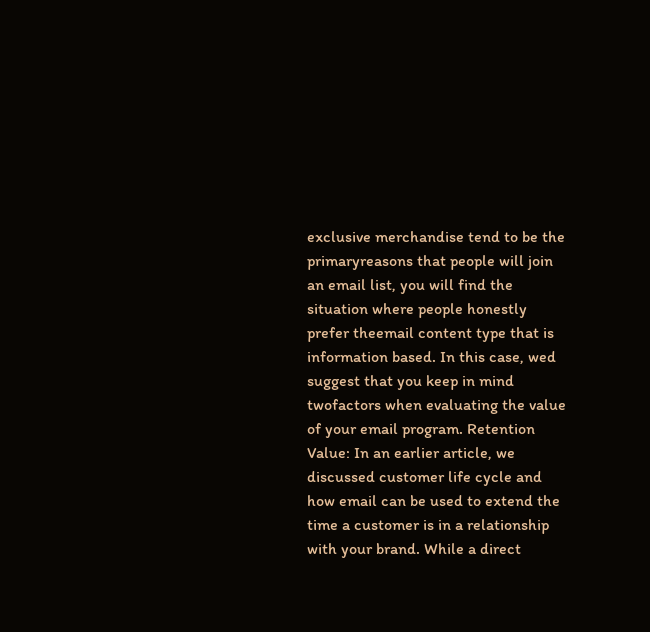exclusive merchandise tend to be the primaryreasons that people will join an email list, you will find the situation where people honestly prefer theemail content type that is information based. In this case, wed suggest that you keep in mind twofactors when evaluating the value of your email program. Retention Value: In an earlier article, we discussed customer life cycle and how email can be used to extend the time a customer is in a relationship with your brand. While a direct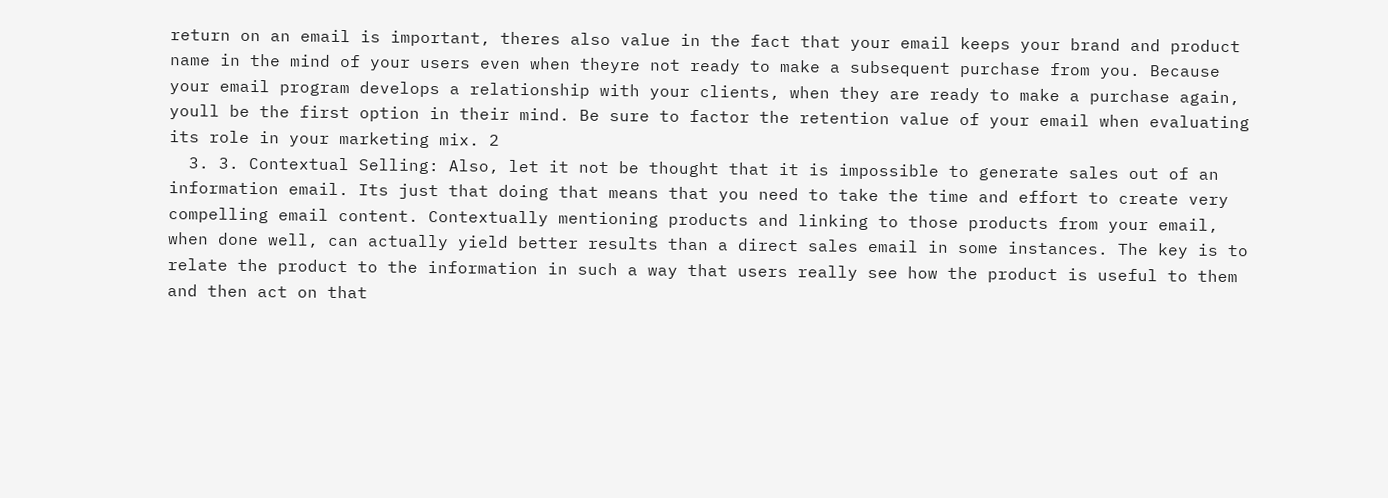return on an email is important, theres also value in the fact that your email keeps your brand and product name in the mind of your users even when theyre not ready to make a subsequent purchase from you. Because your email program develops a relationship with your clients, when they are ready to make a purchase again, youll be the first option in their mind. Be sure to factor the retention value of your email when evaluating its role in your marketing mix. 2
  3. 3. Contextual Selling: Also, let it not be thought that it is impossible to generate sales out of an information email. Its just that doing that means that you need to take the time and effort to create very compelling email content. Contextually mentioning products and linking to those products from your email, when done well, can actually yield better results than a direct sales email in some instances. The key is to relate the product to the information in such a way that users really see how the product is useful to them and then act on that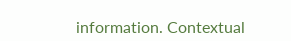information. Contextual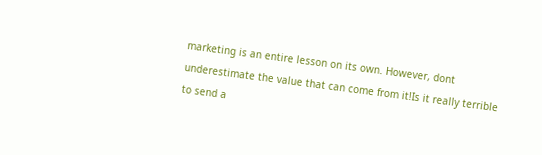marketing is an entire lesson on its own. However, dont underestimate the value that can come from it!Is it really terrible to send a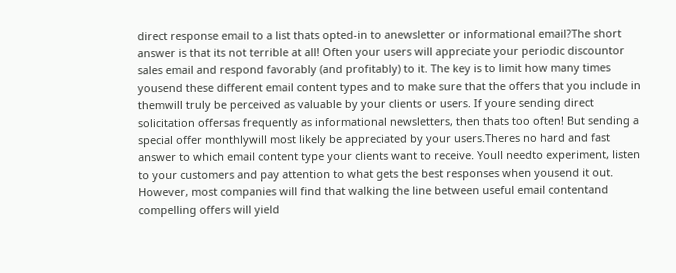direct response email to a list thats opted-in to anewsletter or informational email?The short answer is that its not terrible at all! Often your users will appreciate your periodic discountor sales email and respond favorably (and profitably) to it. The key is to limit how many times yousend these different email content types and to make sure that the offers that you include in themwill truly be perceived as valuable by your clients or users. If youre sending direct solicitation offersas frequently as informational newsletters, then thats too often! But sending a special offer monthlywill most likely be appreciated by your users.Theres no hard and fast answer to which email content type your clients want to receive. Youll needto experiment, listen to your customers and pay attention to what gets the best responses when yousend it out. However, most companies will find that walking the line between useful email contentand compelling offers will yield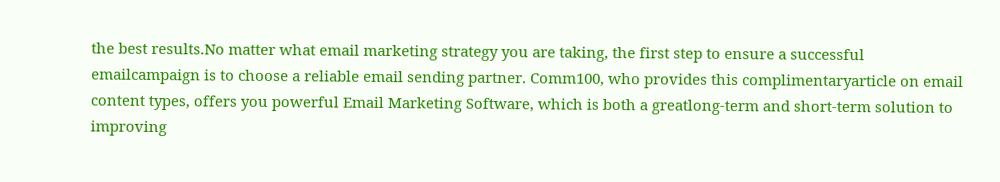the best results.No matter what email marketing strategy you are taking, the first step to ensure a successful emailcampaign is to choose a reliable email sending partner. Comm100, who provides this complimentaryarticle on email content types, offers you powerful Email Marketing Software, which is both a greatlong-term and short-term solution to improving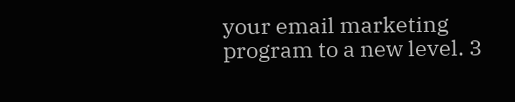your email marketing program to a new level. 3